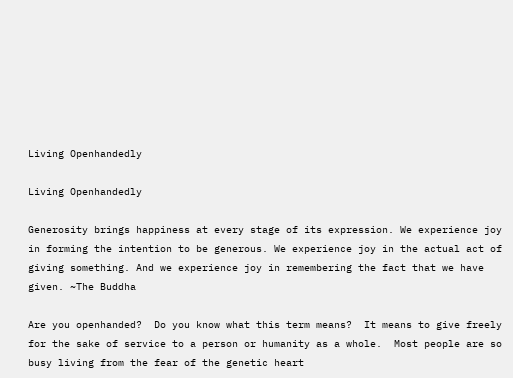Living Openhandedly

Living Openhandedly

Generosity brings happiness at every stage of its expression. We experience joy in forming the intention to be generous. We experience joy in the actual act of giving something. And we experience joy in remembering the fact that we have given. ~The Buddha

Are you openhanded?  Do you know what this term means?  It means to give freely for the sake of service to a person or humanity as a whole.  Most people are so busy living from the fear of the genetic heart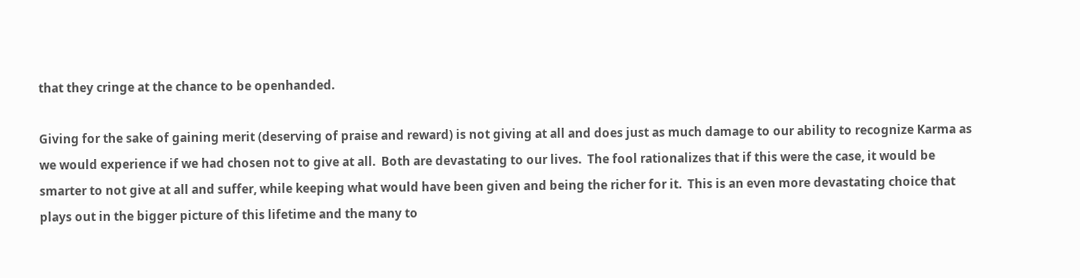that they cringe at the chance to be openhanded.

Giving for the sake of gaining merit (deserving of praise and reward) is not giving at all and does just as much damage to our ability to recognize Karma as we would experience if we had chosen not to give at all.  Both are devastating to our lives.  The fool rationalizes that if this were the case, it would be smarter to not give at all and suffer, while keeping what would have been given and being the richer for it.  This is an even more devastating choice that plays out in the bigger picture of this lifetime and the many to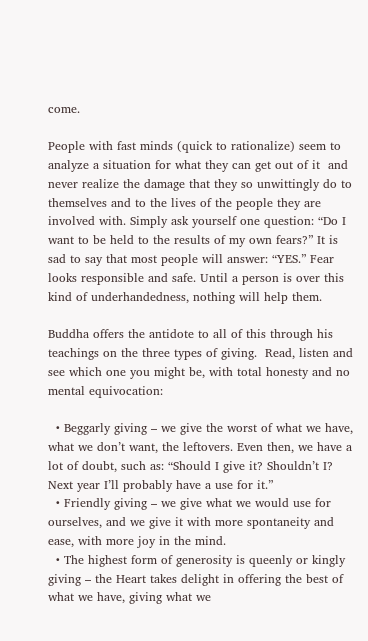come.

People with fast minds (quick to rationalize) seem to analyze a situation for what they can get out of it  and never realize the damage that they so unwittingly do to themselves and to the lives of the people they are involved with. Simply ask yourself one question: “Do I want to be held to the results of my own fears?” It is sad to say that most people will answer: “YES.” Fear looks responsible and safe. Until a person is over this kind of underhandedness, nothing will help them.

Buddha offers the antidote to all of this through his teachings on the three types of giving.  Read, listen and see which one you might be, with total honesty and no mental equivocation:

  • Beggarly giving – we give the worst of what we have, what we don’t want, the leftovers. Even then, we have a lot of doubt, such as: “Should I give it? Shouldn’t I? Next year I’ll probably have a use for it.”
  • Friendly giving – we give what we would use for ourselves, and we give it with more spontaneity and ease, with more joy in the mind.
  • The highest form of generosity is queenly or kingly giving – the Heart takes delight in offering the best of what we have, giving what we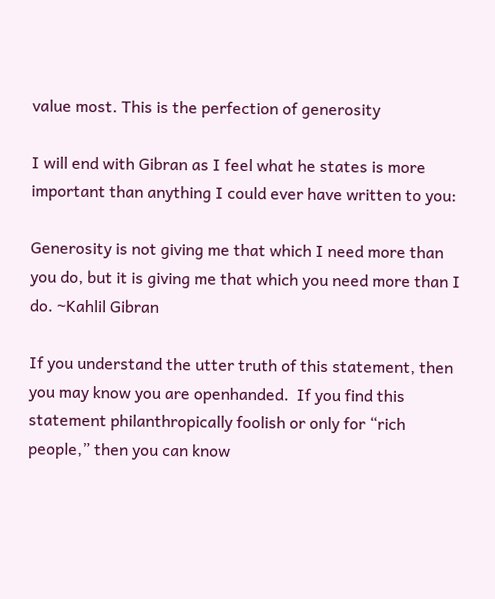value most. This is the perfection of generosity

I will end with Gibran as I feel what he states is more important than anything I could ever have written to you:

Generosity is not giving me that which I need more than you do, but it is giving me that which you need more than I do. ~Kahlil Gibran

If you understand the utter truth of this statement, then you may know you are openhanded.  If you find this statement philanthropically foolish or only for “rich people,” then you can know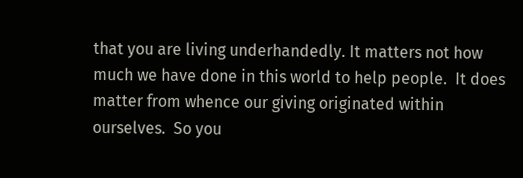that you are living underhandedly. It matters not how much we have done in this world to help people.  It does matter from whence our giving originated within ourselves.  So you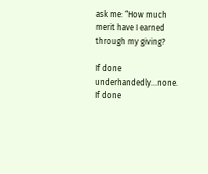ask me: “How much merit have I earned through my giving?

If done underhandedly…none. If done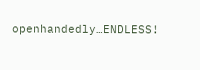openhandedly…ENDLESS!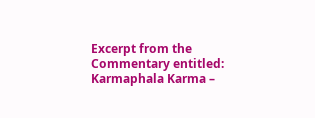Excerpt from the Commentary entitled: Karmaphala Karma –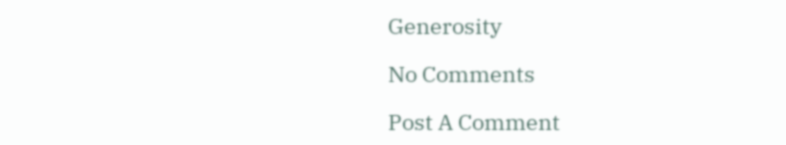Generosity

No Comments

Post A Comment